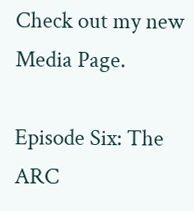Check out my new Media Page.

Episode Six: The ARC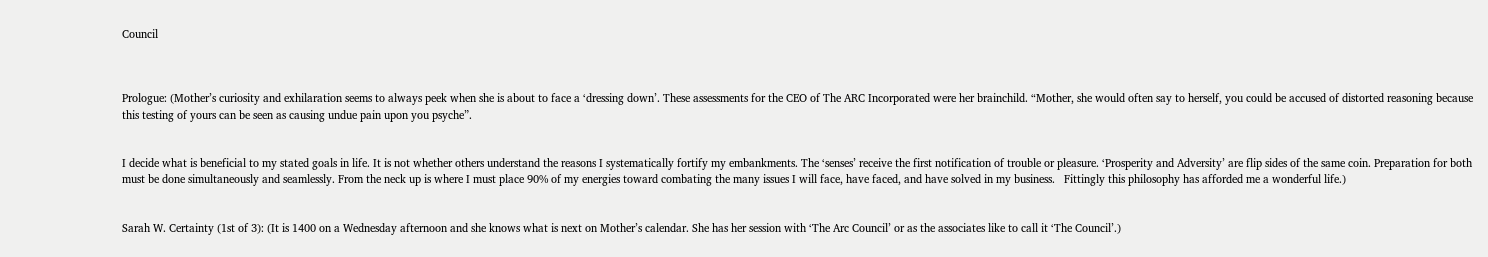Council



Prologue: (Mother’s curiosity and exhilaration seems to always peek when she is about to face a ‘dressing down’. These assessments for the CEO of The ARC Incorporated were her brainchild. “Mother, she would often say to herself, you could be accused of distorted reasoning because this testing of yours can be seen as causing undue pain upon you psyche”.


I decide what is beneficial to my stated goals in life. It is not whether others understand the reasons I systematically fortify my embankments. The ‘senses’ receive the first notification of trouble or pleasure. ‘Prosperity and Adversity’ are flip sides of the same coin. Preparation for both must be done simultaneously and seamlessly. From the neck up is where I must place 90% of my energies toward combating the many issues I will face, have faced, and have solved in my business.   Fittingly this philosophy has afforded me a wonderful life.)


Sarah W. Certainty (1st of 3): (It is 1400 on a Wednesday afternoon and she knows what is next on Mother’s calendar. She has her session with ‘The Arc Council’ or as the associates like to call it ‘The Council’.)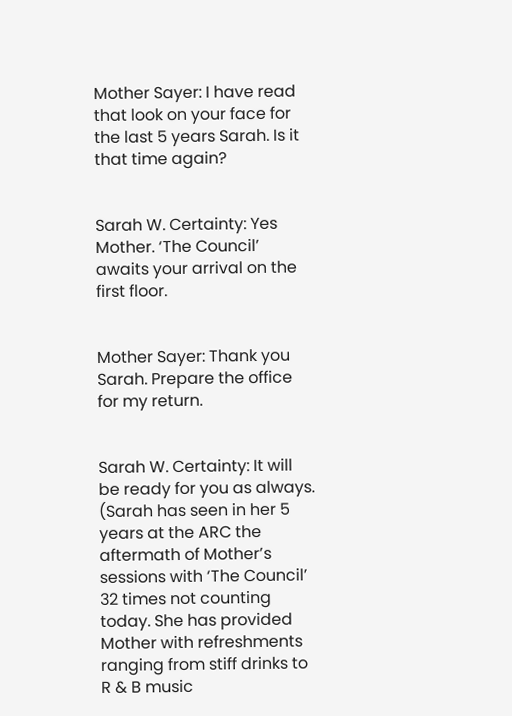Mother Sayer: I have read that look on your face for the last 5 years Sarah. Is it that time again?


Sarah W. Certainty: Yes Mother. ‘The Council’ awaits your arrival on the first floor.


Mother Sayer: Thank you Sarah. Prepare the office for my return.


Sarah W. Certainty: It will be ready for you as always. (Sarah has seen in her 5 years at the ARC the aftermath of Mother’s sessions with ‘The Council’ 32 times not counting today. She has provided Mother with refreshments ranging from stiff drinks to R & B music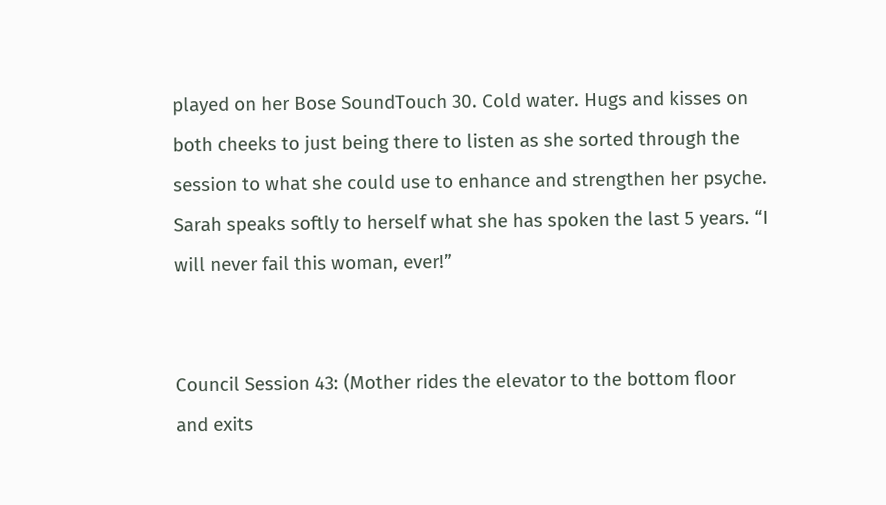played on her Bose SoundTouch 30. Cold water. Hugs and kisses on both cheeks to just being there to listen as she sorted through the session to what she could use to enhance and strengthen her psyche. Sarah speaks softly to herself what she has spoken the last 5 years. “I will never fail this woman, ever!”


Council Session 43: (Mother rides the elevator to the bottom floor and exits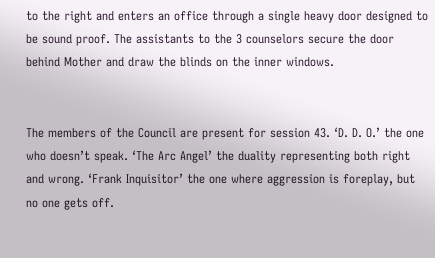to the right and enters an office through a single heavy door designed to be sound proof. The assistants to the 3 counselors secure the door behind Mother and draw the blinds on the inner windows.


The members of the Council are present for session 43. ‘D. D. O.’ the one who doesn’t speak. ‘The Arc Angel’ the duality representing both right and wrong. ‘Frank Inquisitor’ the one where aggression is foreplay, but no one gets off.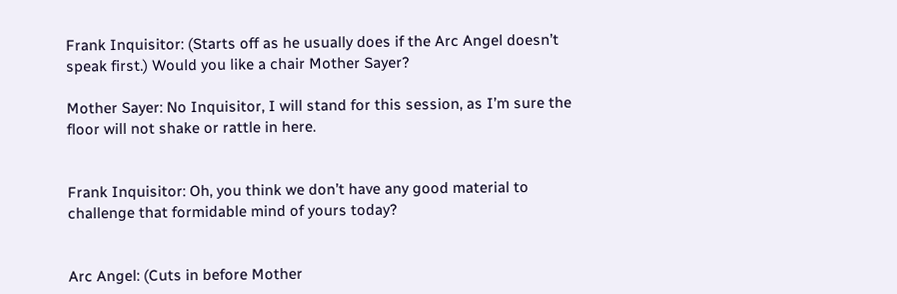Frank Inquisitor: (Starts off as he usually does if the Arc Angel doesn’t speak first.) Would you like a chair Mother Sayer?

Mother Sayer: No Inquisitor, I will stand for this session, as I’m sure the floor will not shake or rattle in here.


Frank Inquisitor: Oh, you think we don’t have any good material to challenge that formidable mind of yours today?


Arc Angel: (Cuts in before Mother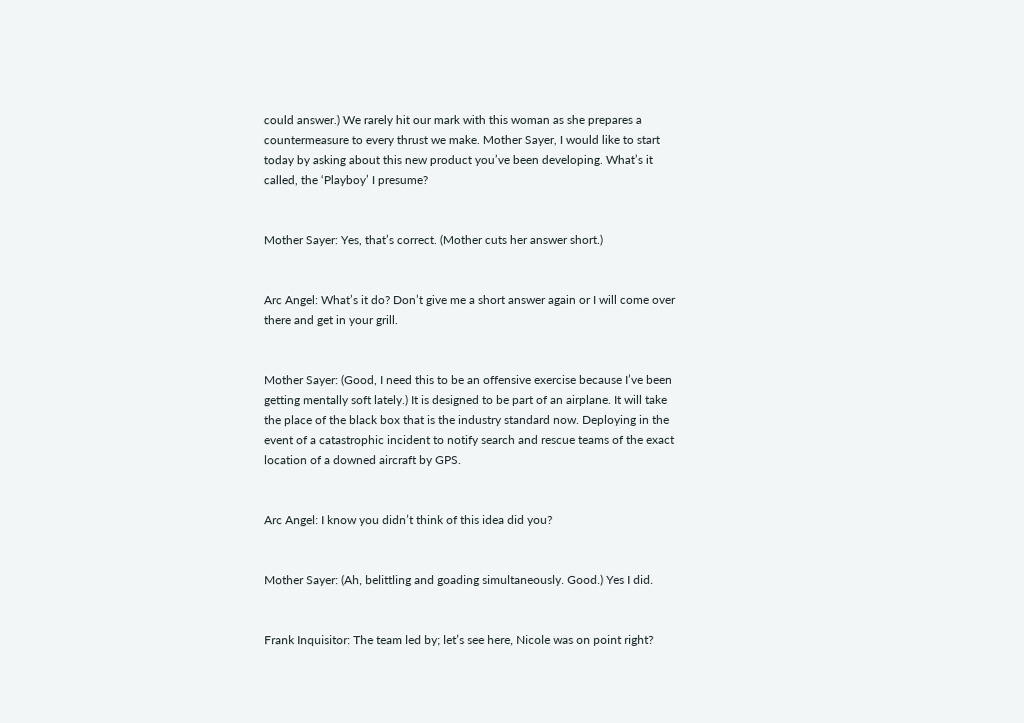could answer.) We rarely hit our mark with this woman as she prepares a countermeasure to every thrust we make. Mother Sayer, I would like to start today by asking about this new product you’ve been developing. What’s it called, the ‘Playboy’ I presume?


Mother Sayer: Yes, that’s correct. (Mother cuts her answer short.)


Arc Angel: What’s it do? Don’t give me a short answer again or I will come over there and get in your grill.


Mother Sayer: (Good, I need this to be an offensive exercise because I’ve been getting mentally soft lately.) It is designed to be part of an airplane. It will take the place of the black box that is the industry standard now. Deploying in the event of a catastrophic incident to notify search and rescue teams of the exact location of a downed aircraft by GPS.


Arc Angel: I know you didn’t think of this idea did you?


Mother Sayer: (Ah, belittling and goading simultaneously. Good.) Yes I did.


Frank Inquisitor: The team led by; let’s see here, Nicole was on point right?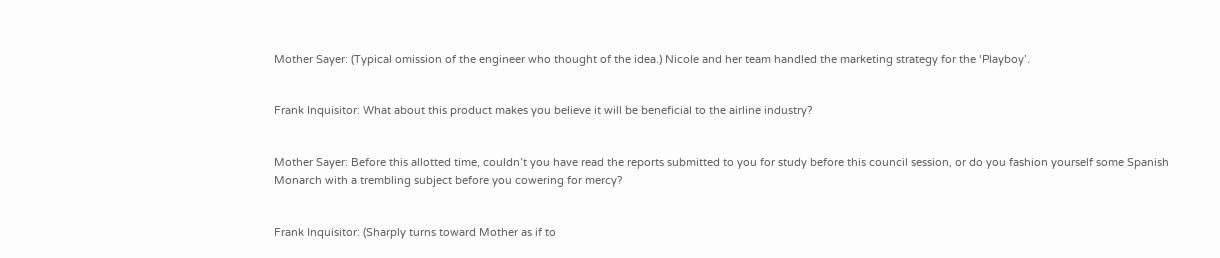Mother Sayer: (Typical omission of the engineer who thought of the idea.) Nicole and her team handled the marketing strategy for the ‘Playboy’.


Frank Inquisitor: What about this product makes you believe it will be beneficial to the airline industry?


Mother Sayer: Before this allotted time, couldn’t you have read the reports submitted to you for study before this council session, or do you fashion yourself some Spanish Monarch with a trembling subject before you cowering for mercy?


Frank Inquisitor: (Sharply turns toward Mother as if to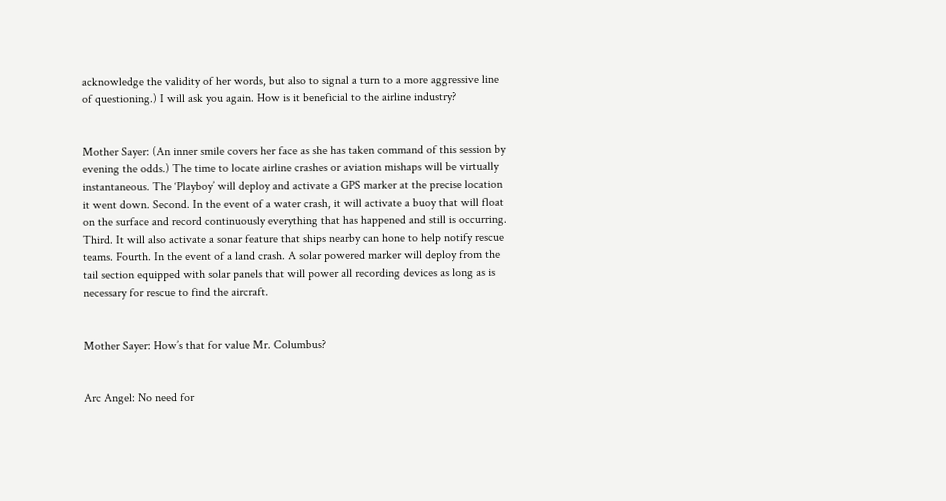acknowledge the validity of her words, but also to signal a turn to a more aggressive line of questioning.) I will ask you again. How is it beneficial to the airline industry?


Mother Sayer: (An inner smile covers her face as she has taken command of this session by evening the odds.) The time to locate airline crashes or aviation mishaps will be virtually instantaneous. The ‘Playboy’ will deploy and activate a GPS marker at the precise location it went down. Second. In the event of a water crash, it will activate a buoy that will float on the surface and record continuously everything that has happened and still is occurring. Third. It will also activate a sonar feature that ships nearby can hone to help notify rescue teams. Fourth. In the event of a land crash. A solar powered marker will deploy from the tail section equipped with solar panels that will power all recording devices as long as is necessary for rescue to find the aircraft.


Mother Sayer: How’s that for value Mr. Columbus?


Arc Angel: No need for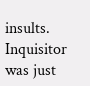insults. Inquisitor was just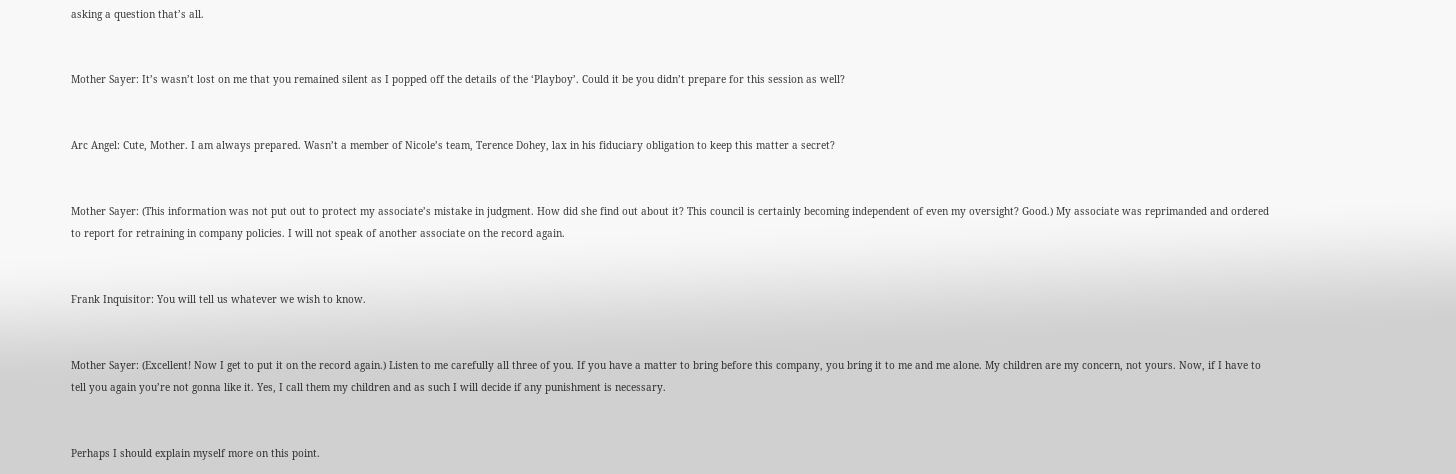asking a question that’s all.


Mother Sayer: It’s wasn’t lost on me that you remained silent as I popped off the details of the ‘Playboy’. Could it be you didn’t prepare for this session as well?


Arc Angel: Cute, Mother. I am always prepared. Wasn’t a member of Nicole’s team, Terence Dohey, lax in his fiduciary obligation to keep this matter a secret?


Mother Sayer: (This information was not put out to protect my associate’s mistake in judgment. How did she find out about it? This council is certainly becoming independent of even my oversight? Good.) My associate was reprimanded and ordered to report for retraining in company policies. I will not speak of another associate on the record again.


Frank Inquisitor: You will tell us whatever we wish to know.


Mother Sayer: (Excellent! Now I get to put it on the record again.) Listen to me carefully all three of you. If you have a matter to bring before this company, you bring it to me and me alone. My children are my concern, not yours. Now, if I have to tell you again you’re not gonna like it. Yes, I call them my children and as such I will decide if any punishment is necessary.


Perhaps I should explain myself more on this point.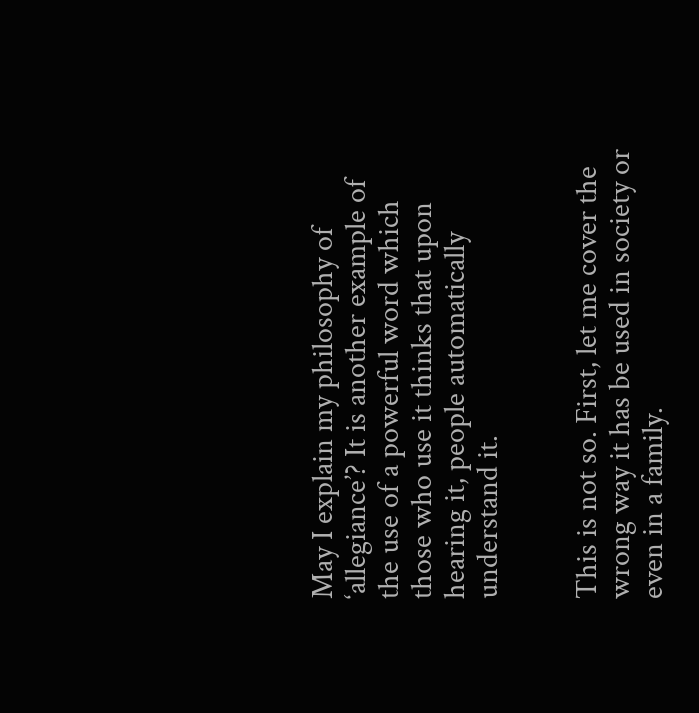May I explain my philosophy of ‘allegiance’? It is another example of the use of a powerful word which those who use it thinks that upon hearing it, people automatically understand it.


This is not so. First, let me cover the wrong way it has be used in society or even in a family.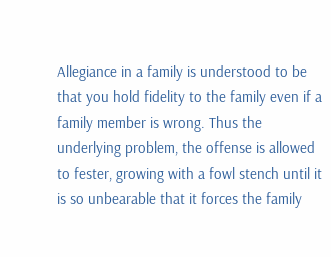Allegiance in a family is understood to be that you hold fidelity to the family even if a family member is wrong. Thus the underlying problem, the offense is allowed to fester, growing with a fowl stench until it is so unbearable that it forces the family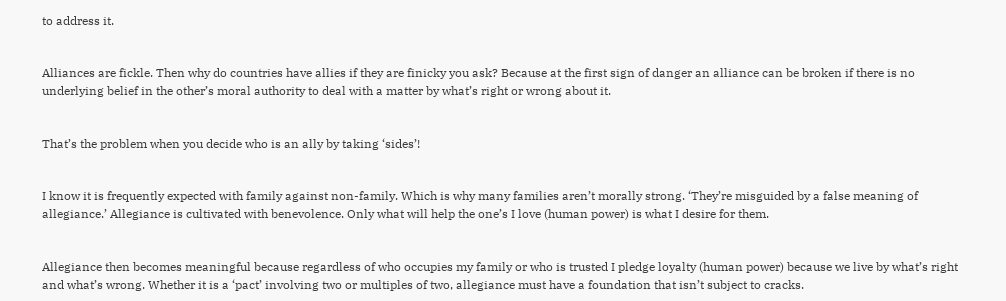to address it.


Alliances are fickle. Then why do countries have allies if they are finicky you ask? Because at the first sign of danger an alliance can be broken if there is no underlying belief in the other’s moral authority to deal with a matter by what’s right or wrong about it.


That’s the problem when you decide who is an ally by taking ‘sides’!


I know it is frequently expected with family against non-family. Which is why many families aren’t morally strong. ‘They’re misguided by a false meaning of allegiance.’ Allegiance is cultivated with benevolence. Only what will help the one’s I love (human power) is what I desire for them.


Allegiance then becomes meaningful because regardless of who occupies my family or who is trusted I pledge loyalty (human power) because we live by what’s right and what’s wrong. Whether it is a ‘pact’ involving two or multiples of two, allegiance must have a foundation that isn’t subject to cracks.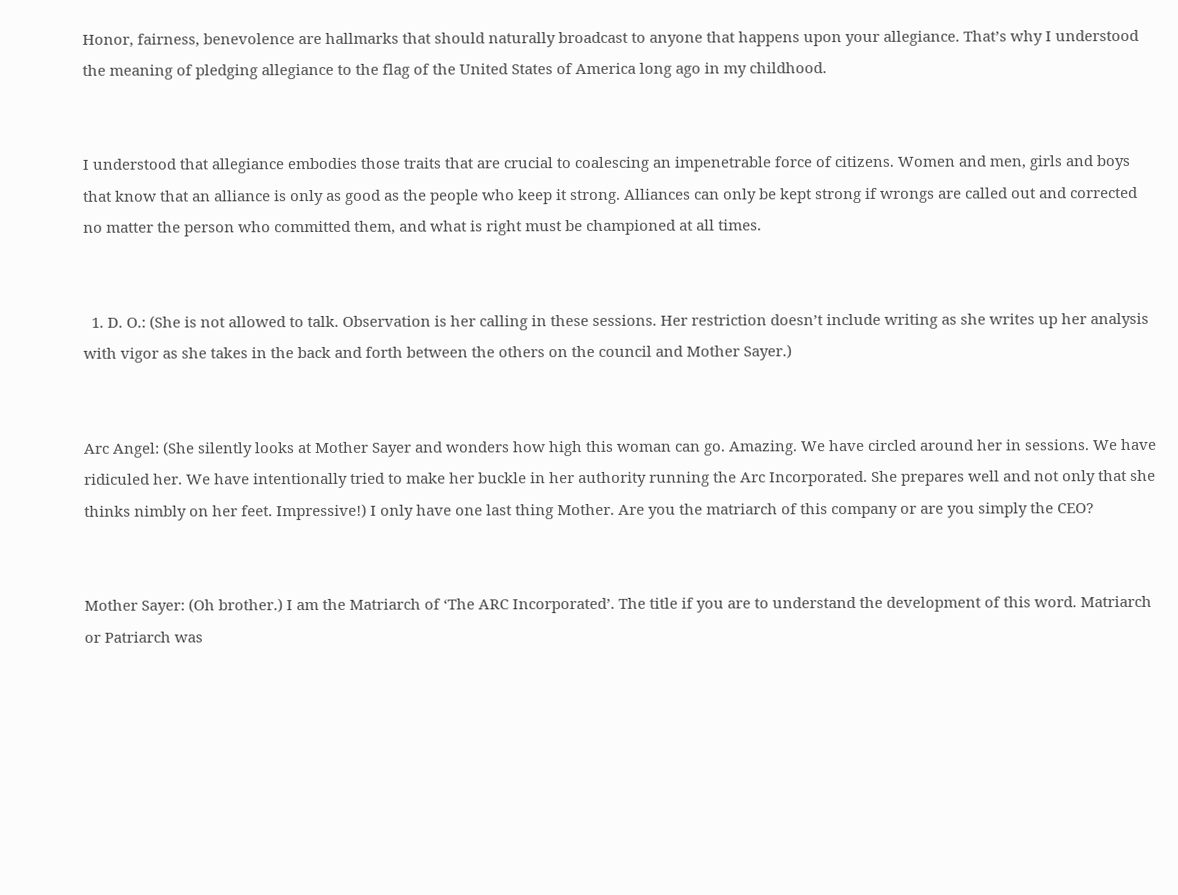Honor, fairness, benevolence are hallmarks that should naturally broadcast to anyone that happens upon your allegiance. That’s why I understood the meaning of pledging allegiance to the flag of the United States of America long ago in my childhood.


I understood that allegiance embodies those traits that are crucial to coalescing an impenetrable force of citizens. Women and men, girls and boys that know that an alliance is only as good as the people who keep it strong. Alliances can only be kept strong if wrongs are called out and corrected no matter the person who committed them, and what is right must be championed at all times.


  1. D. O.: (She is not allowed to talk. Observation is her calling in these sessions. Her restriction doesn’t include writing as she writes up her analysis with vigor as she takes in the back and forth between the others on the council and Mother Sayer.)


Arc Angel: (She silently looks at Mother Sayer and wonders how high this woman can go. Amazing. We have circled around her in sessions. We have ridiculed her. We have intentionally tried to make her buckle in her authority running the Arc Incorporated. She prepares well and not only that she thinks nimbly on her feet. Impressive!) I only have one last thing Mother. Are you the matriarch of this company or are you simply the CEO?


Mother Sayer: (Oh brother.) I am the Matriarch of ‘The ARC Incorporated’. The title if you are to understand the development of this word. Matriarch or Patriarch was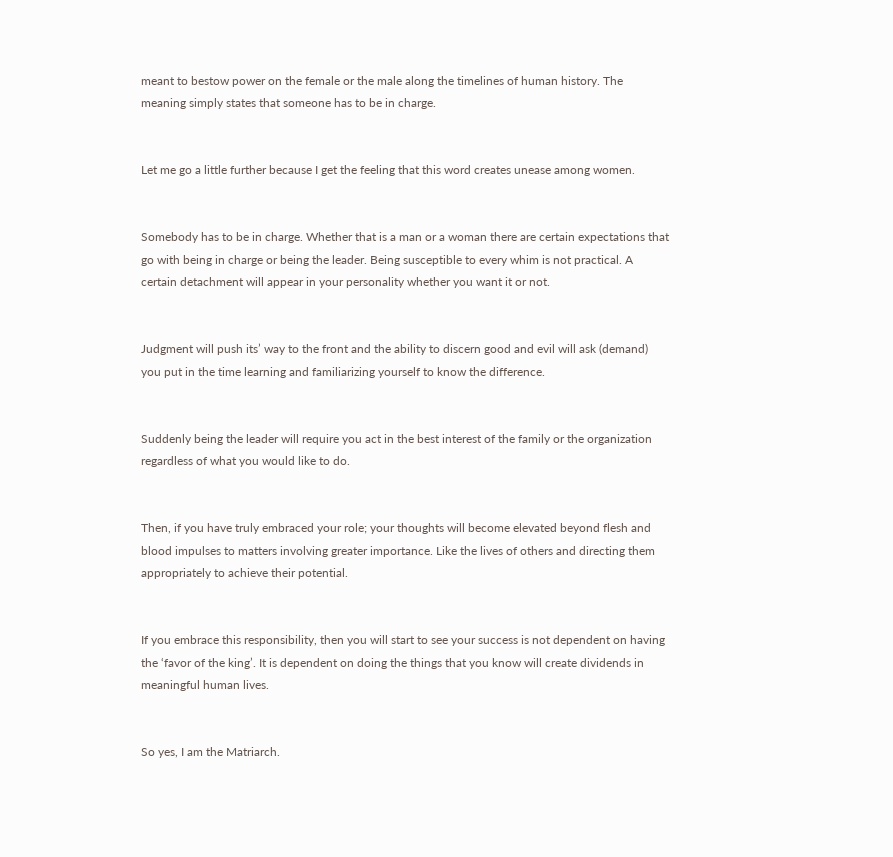meant to bestow power on the female or the male along the timelines of human history. The meaning simply states that someone has to be in charge.


Let me go a little further because I get the feeling that this word creates unease among women.


Somebody has to be in charge. Whether that is a man or a woman there are certain expectations that go with being in charge or being the leader. Being susceptible to every whim is not practical. A certain detachment will appear in your personality whether you want it or not.


Judgment will push its’ way to the front and the ability to discern good and evil will ask (demand) you put in the time learning and familiarizing yourself to know the difference.


Suddenly being the leader will require you act in the best interest of the family or the organization regardless of what you would like to do.


Then, if you have truly embraced your role; your thoughts will become elevated beyond flesh and blood impulses to matters involving greater importance. Like the lives of others and directing them appropriately to achieve their potential.


If you embrace this responsibility, then you will start to see your success is not dependent on having the ‘favor of the king’. It is dependent on doing the things that you know will create dividends in meaningful human lives.


So yes, I am the Matriarch.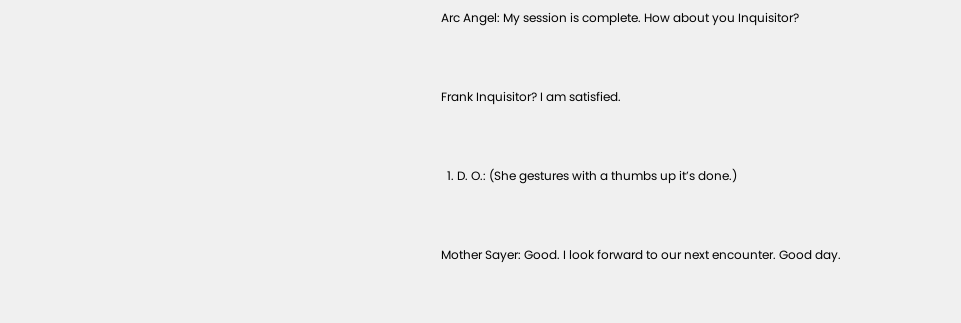Arc Angel: My session is complete. How about you Inquisitor?


Frank Inquisitor? I am satisfied.


  1. D. O.: (She gestures with a thumbs up it’s done.)


Mother Sayer: Good. I look forward to our next encounter. Good day.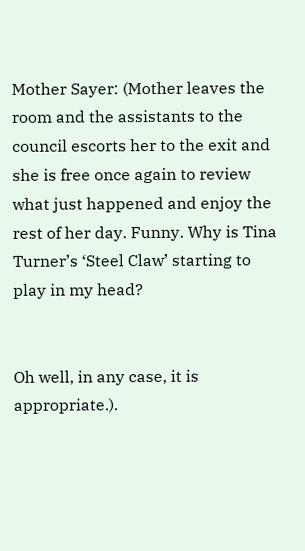Mother Sayer: (Mother leaves the room and the assistants to the council escorts her to the exit and she is free once again to review what just happened and enjoy the rest of her day. Funny. Why is Tina Turner’s ‘Steel Claw’ starting to play in my head?


Oh well, in any case, it is appropriate.).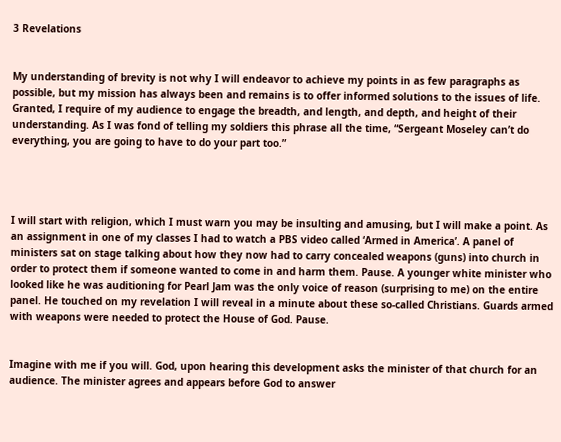3 Revelations


My understanding of brevity is not why I will endeavor to achieve my points in as few paragraphs as possible, but my mission has always been and remains is to offer informed solutions to the issues of life. Granted, I require of my audience to engage the breadth, and length, and depth, and height of their understanding. As I was fond of telling my soldiers this phrase all the time, “Sergeant Moseley can’t do everything, you are going to have to do your part too.”




I will start with religion, which I must warn you may be insulting and amusing, but I will make a point. As an assignment in one of my classes I had to watch a PBS video called ‘Armed in America’. A panel of ministers sat on stage talking about how they now had to carry concealed weapons (guns) into church in order to protect them if someone wanted to come in and harm them. Pause. A younger white minister who looked like he was auditioning for Pearl Jam was the only voice of reason (surprising to me) on the entire panel. He touched on my revelation I will reveal in a minute about these so-called Christians. Guards armed with weapons were needed to protect the House of God. Pause.


Imagine with me if you will. God, upon hearing this development asks the minister of that church for an audience. The minister agrees and appears before God to answer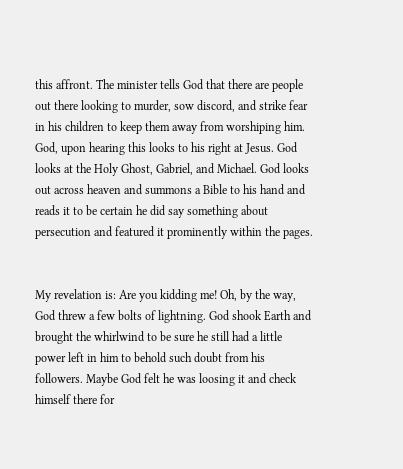this affront. The minister tells God that there are people out there looking to murder, sow discord, and strike fear in his children to keep them away from worshiping him. God, upon hearing this looks to his right at Jesus. God looks at the Holy Ghost, Gabriel, and Michael. God looks out across heaven and summons a Bible to his hand and reads it to be certain he did say something about persecution and featured it prominently within the pages.


My revelation is: Are you kidding me! Oh, by the way, God threw a few bolts of lightning. God shook Earth and brought the whirlwind to be sure he still had a little power left in him to behold such doubt from his followers. Maybe God felt he was loosing it and check himself there for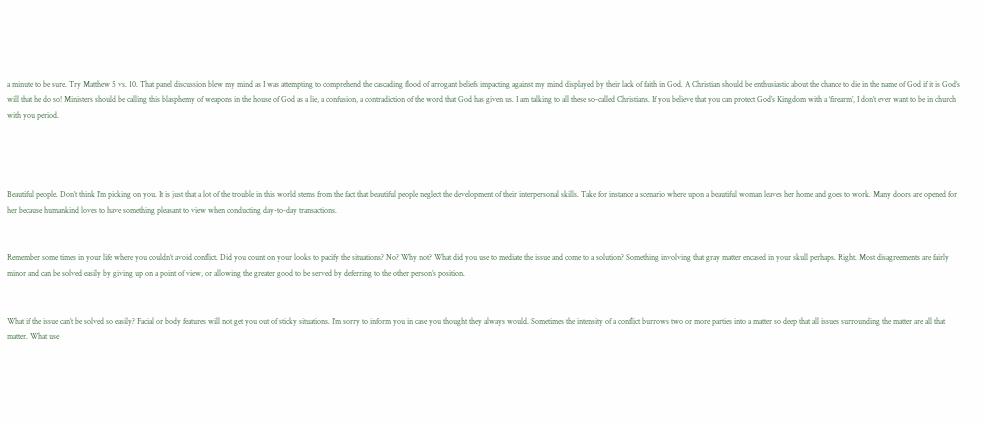a minute to be sure. Try Matthew 5 vs. 10. That panel discussion blew my mind as I was attempting to comprehend the cascading flood of arrogant beliefs impacting against my mind displayed by their lack of faith in God. A Christian should be enthusiastic about the chance to die in the name of God if it is God’s will that he do so! Ministers should be calling this blasphemy of weapons in the house of God as a lie, a confusion, a contradiction of the word that God has given us. I am talking to all these so-called Christians. If you believe that you can protect God’s Kingdom with a ‘firearm’, I don’t ever want to be in church with you period.




Beautiful people. Don’t think I’m picking on you. It is just that a lot of the trouble in this world stems from the fact that beautiful people neglect the development of their interpersonal skills. Take for instance a scenario where upon a beautiful woman leaves her home and goes to work. Many doors are opened for her because humankind loves to have something pleasant to view when conducting day-to-day transactions.


Remember some times in your life where you couldn’t avoid conflict. Did you count on your looks to pacify the situations? No? Why not? What did you use to mediate the issue and come to a solution? Something involving that gray matter encased in your skull perhaps. Right. Most disagreements are fairly minor and can be solved easily by giving up on a point of view, or allowing the greater good to be served by deferring to the other person’s position.


What if the issue can’t be solved so easily? Facial or body features will not get you out of sticky situations. I’m sorry to inform you in case you thought they always would. Sometimes the intensity of a conflict burrows two or more parties into a matter so deep that all issues surrounding the matter are all that matter. What use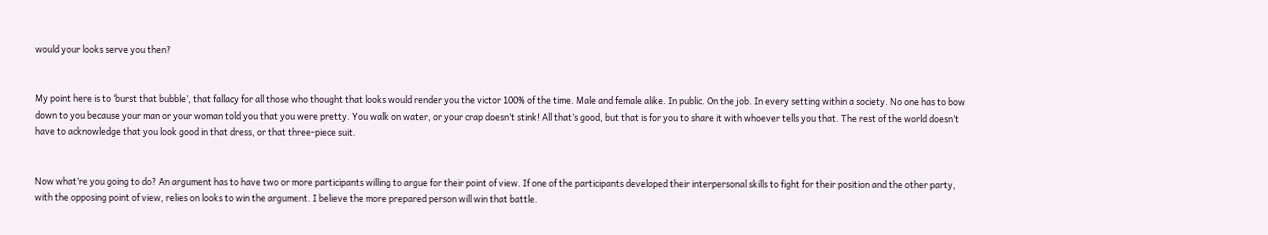would your looks serve you then?


My point here is to ‘burst that bubble’, that fallacy for all those who thought that looks would render you the victor 100% of the time. Male and female alike. In public. On the job. In every setting within a society. No one has to bow down to you because your man or your woman told you that you were pretty. You walk on water, or your crap doesn’t stink! All that’s good, but that is for you to share it with whoever tells you that. The rest of the world doesn’t have to acknowledge that you look good in that dress, or that three-piece suit.


Now what’re you going to do? An argument has to have two or more participants willing to argue for their point of view. If one of the participants developed their interpersonal skills to fight for their position and the other party, with the opposing point of view, relies on looks to win the argument. I believe the more prepared person will win that battle.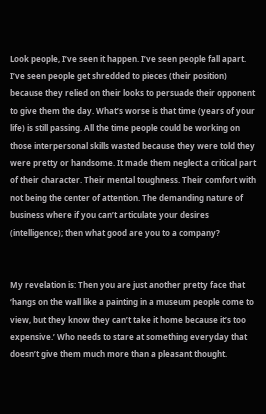Look people, I’ve seen it happen. I’ve seen people fall apart. I’ve seen people get shredded to pieces (their position) because they relied on their looks to persuade their opponent to give them the day. What’s worse is that time (years of your life) is still passing. All the time people could be working on those interpersonal skills wasted because they were told they were pretty or handsome. It made them neglect a critical part of their character. Their mental toughness. Their comfort with not being the center of attention. The demanding nature of business where if you can’t articulate your desires (intelligence); then what good are you to a company?


My revelation is: Then you are just another pretty face that ‘hangs on the wall like a painting in a museum people come to view, but they know they can’t take it home because it’s too expensive.’ Who needs to stare at something everyday that doesn’t give them much more than a pleasant thought.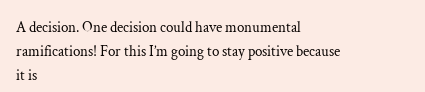A decision. One decision could have monumental ramifications! For this I’m going to stay positive because it is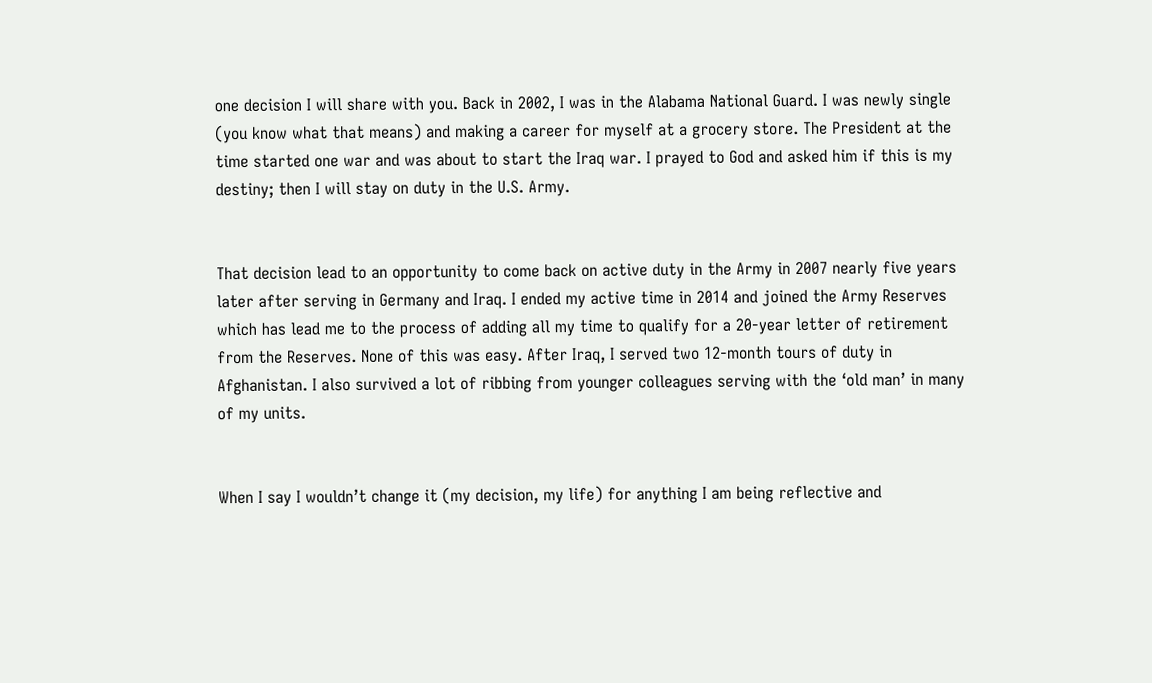one decision I will share with you. Back in 2002, I was in the Alabama National Guard. I was newly single (you know what that means) and making a career for myself at a grocery store. The President at the time started one war and was about to start the Iraq war. I prayed to God and asked him if this is my destiny; then I will stay on duty in the U.S. Army.


That decision lead to an opportunity to come back on active duty in the Army in 2007 nearly five years later after serving in Germany and Iraq. I ended my active time in 2014 and joined the Army Reserves which has lead me to the process of adding all my time to qualify for a 20-year letter of retirement from the Reserves. None of this was easy. After Iraq, I served two 12-month tours of duty in Afghanistan. I also survived a lot of ribbing from younger colleagues serving with the ‘old man’ in many of my units.


When I say I wouldn’t change it (my decision, my life) for anything I am being reflective and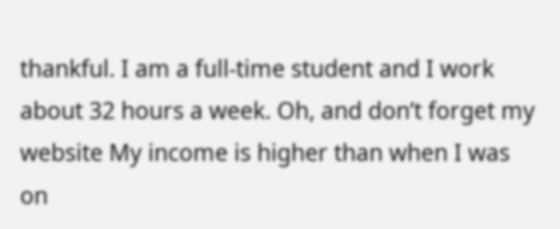thankful. I am a full-time student and I work about 32 hours a week. Oh, and don’t forget my website My income is higher than when I was on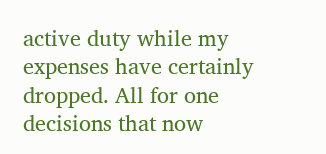active duty while my expenses have certainly dropped. All for one decisions that now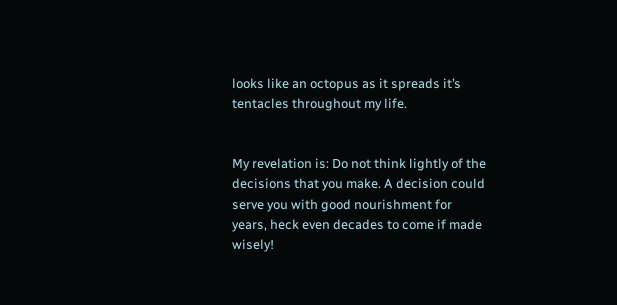looks like an octopus as it spreads it’s tentacles throughout my life.


My revelation is: Do not think lightly of the decisions that you make. A decision could serve you with good nourishment for years, heck even decades to come if made wisely!